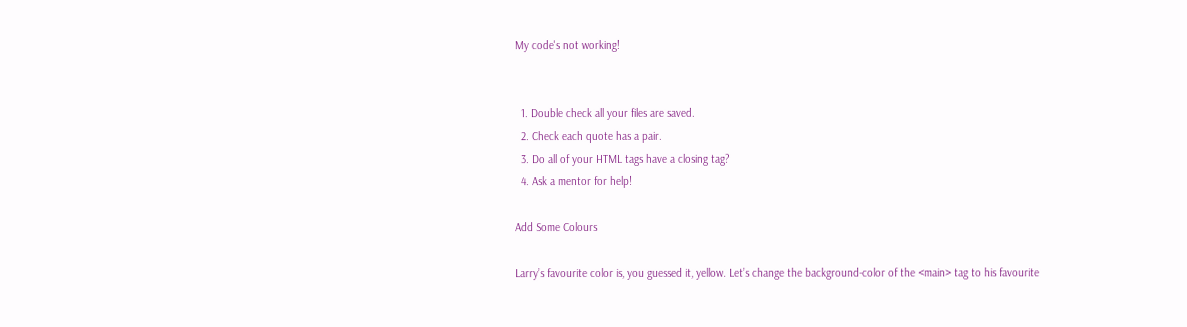My code's not working!


  1. Double check all your files are saved.
  2. Check each quote has a pair.
  3. Do all of your HTML tags have a closing tag?
  4. Ask a mentor for help!

Add Some Colours

Larry’s favourite color is, you guessed it, yellow. Let’s change the background-color of the <main> tag to his favourite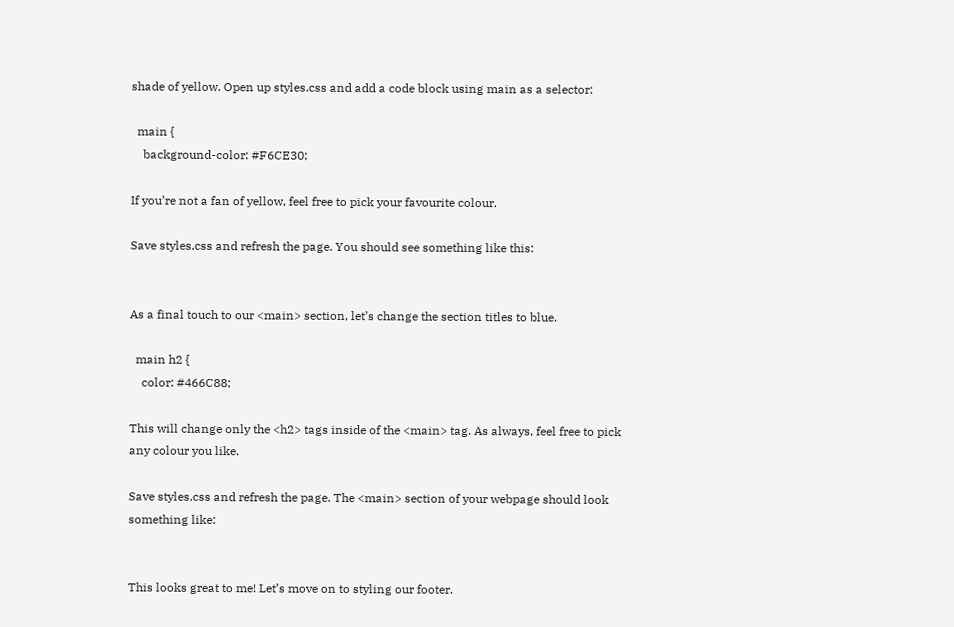shade of yellow. Open up styles.css and add a code block using main as a selector:

  main {
    background-color: #F6CE30;

If you’re not a fan of yellow, feel free to pick your favourite colour.

Save styles.css and refresh the page. You should see something like this:


As a final touch to our <main> section, let’s change the section titles to blue.

  main h2 {
    color: #466C88;

This will change only the <h2> tags inside of the <main> tag. As always, feel free to pick any colour you like.

Save styles.css and refresh the page. The <main> section of your webpage should look something like:


This looks great to me! Let’s move on to styling our footer.